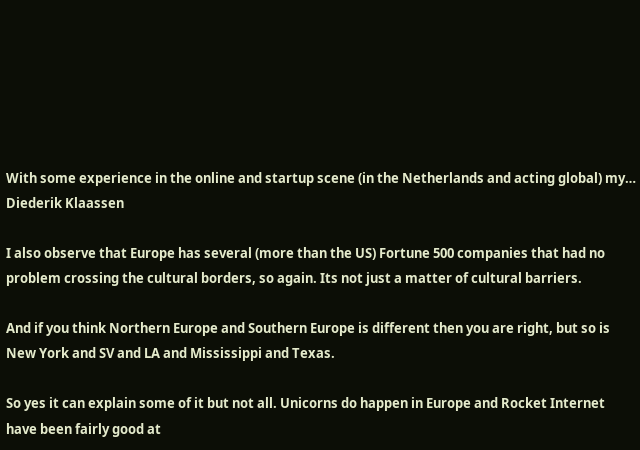With some experience in the online and startup scene (in the Netherlands and acting global) my…
Diederik Klaassen

I also observe that Europe has several (more than the US) Fortune 500 companies that had no problem crossing the cultural borders, so again. Its not just a matter of cultural barriers.

And if you think Northern Europe and Southern Europe is different then you are right, but so is New York and SV and LA and Mississippi and Texas.

So yes it can explain some of it but not all. Unicorns do happen in Europe and Rocket Internet have been fairly good at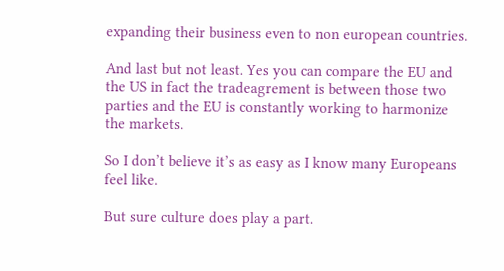expanding their business even to non european countries.

And last but not least. Yes you can compare the EU and the US in fact the tradeagrement is between those two parties and the EU is constantly working to harmonize the markets.

So I don’t believe it’s as easy as I know many Europeans feel like.

But sure culture does play a part.